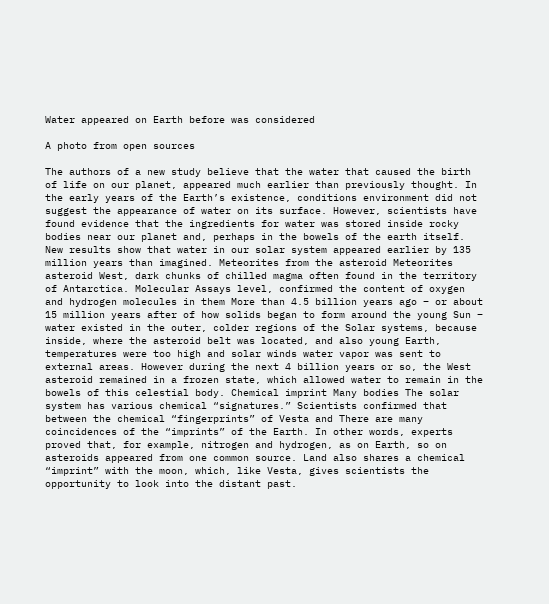Water appeared on Earth before was considered

A photo from open sources

The authors of a new study believe that the water that caused the birth of life on our planet, appeared much earlier than previously thought. In the early years of the Earth’s existence, conditions environment did not suggest the appearance of water on its surface. However, scientists have found evidence that the ingredients for water was stored inside rocky bodies near our planet and, perhaps in the bowels of the earth itself. New results show that water in our solar system appeared earlier by 135 million years than imagined. Meteorites from the asteroid Meteorites asteroid West, dark chunks of chilled magma often found in the territory of Antarctica. Molecular Assays level, confirmed the content of oxygen and hydrogen molecules in them More than 4.5 billion years ago – or about 15 million years after of how solids began to form around the young Sun – water existed in the outer, colder regions of the Solar systems, because inside, where the asteroid belt was located, and also young Earth, temperatures were too high and solar winds water vapor was sent to external areas. However during the next 4 billion years or so, the West asteroid remained in a frozen state, which allowed water to remain in the bowels of this celestial body. Chemical imprint Many bodies The solar system has various chemical “signatures.” Scientists confirmed that between the chemical “fingerprints” of Vesta and There are many coincidences of the “imprints” of the Earth. In other words, experts proved that, for example, nitrogen and hydrogen, as on Earth, so on asteroids appeared from one common source. Land also shares a chemical “imprint” with the moon, which, like Vesta, gives scientists the opportunity to look into the distant past.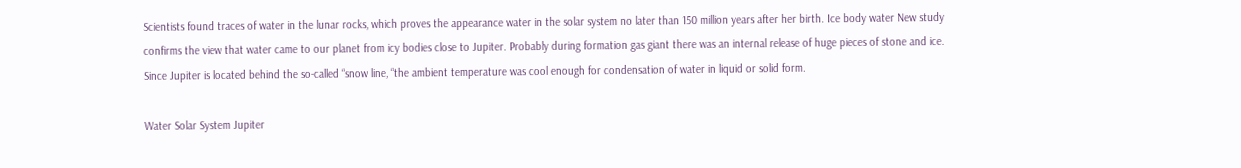Scientists found traces of water in the lunar rocks, which proves the appearance water in the solar system no later than 150 million years after her birth. Ice body water New study confirms the view that water came to our planet from icy bodies close to Jupiter. Probably during formation gas giant there was an internal release of huge pieces of stone and ice. Since Jupiter is located behind the so-called “snow line, “the ambient temperature was cool enough for condensation of water in liquid or solid form.

Water Solar System Jupiter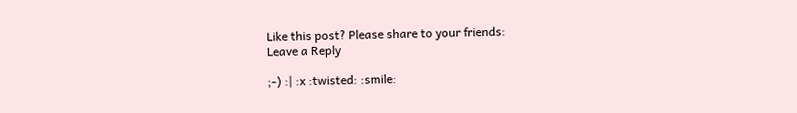Like this post? Please share to your friends:
Leave a Reply

;-) :| :x :twisted: :smile: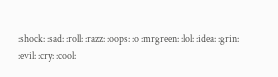:shock: :sad: :roll: :razz: :oops: :o :mrgreen: :lol: :idea: :grin: :evil: :cry: :cool: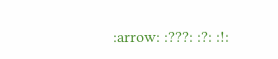:arrow: :???: :?: :!: